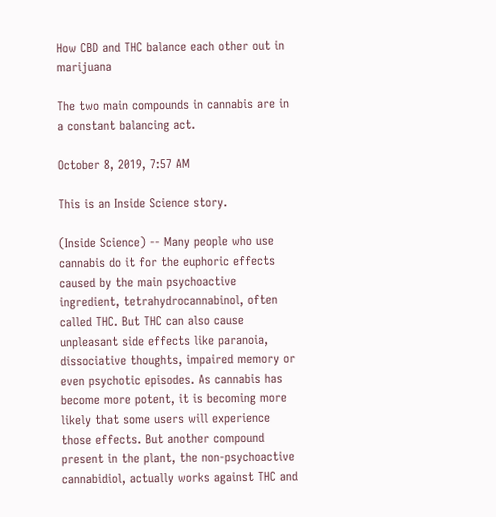How CBD and THC balance each other out in marijuana

The two main compounds in cannabis are in a constant balancing act.

October 8, 2019, 7:57 AM

This is an Inside Science story.

(Inside Science) -- Many people who use cannabis do it for the euphoric effects caused by the main psychoactive ingredient, tetrahydrocannabinol, often called THC. But THC can also cause unpleasant side effects like paranoia, dissociative thoughts, impaired memory or even psychotic episodes. As cannabis has become more potent, it is becoming more likely that some users will experience those effects. But another compound present in the plant, the non-psychoactive cannabidiol, actually works against THC and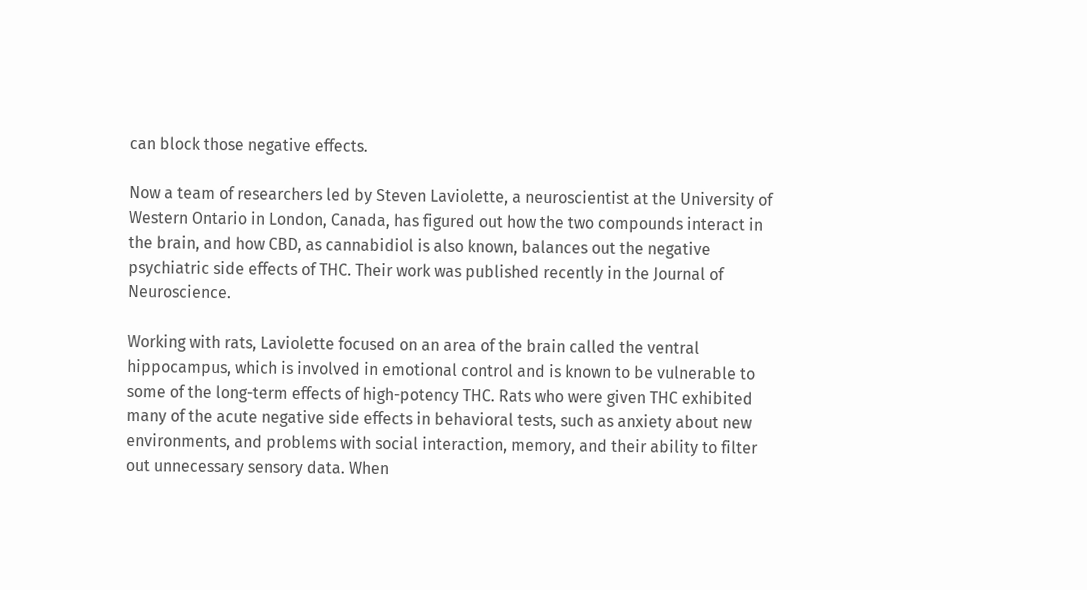can block those negative effects.

Now a team of researchers led by Steven Laviolette, a neuroscientist at the University of Western Ontario in London, Canada, has figured out how the two compounds interact in the brain, and how CBD, as cannabidiol is also known, balances out the negative psychiatric side effects of THC. Their work was published recently in the Journal of Neuroscience.

Working with rats, Laviolette focused on an area of the brain called the ventral hippocampus, which is involved in emotional control and is known to be vulnerable to some of the long-term effects of high-potency THC. Rats who were given THC exhibited many of the acute negative side effects in behavioral tests, such as anxiety about new environments, and problems with social interaction, memory, and their ability to filter out unnecessary sensory data. When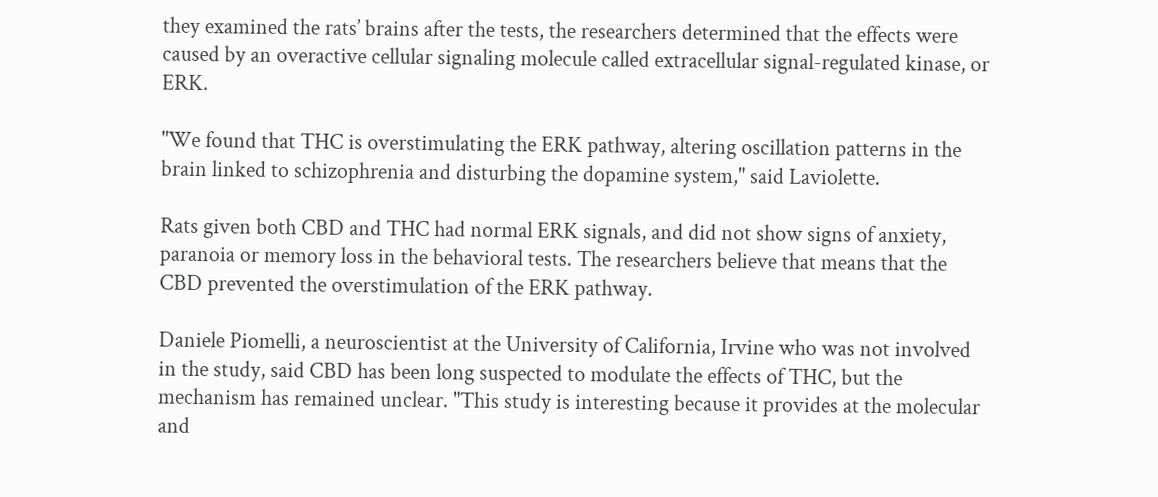they examined the rats’ brains after the tests, the researchers determined that the effects were caused by an overactive cellular signaling molecule called extracellular signal-regulated kinase, or ERK.

"We found that THC is overstimulating the ERK pathway, altering oscillation patterns in the brain linked to schizophrenia and disturbing the dopamine system," said Laviolette.

Rats given both CBD and THC had normal ERK signals, and did not show signs of anxiety, paranoia or memory loss in the behavioral tests. The researchers believe that means that the CBD prevented the overstimulation of the ERK pathway.

Daniele Piomelli, a neuroscientist at the University of California, Irvine who was not involved in the study, said CBD has been long suspected to modulate the effects of THC, but the mechanism has remained unclear. "This study is interesting because it provides at the molecular and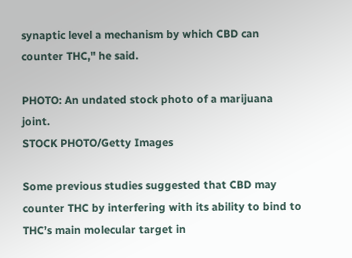synaptic level a mechanism by which CBD can counter THC," he said.

PHOTO: An undated stock photo of a marijuana joint.
STOCK PHOTO/Getty Images

Some previous studies suggested that CBD may counter THC by interfering with its ability to bind to THC’s main molecular target in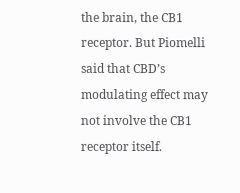the brain, the CB1 receptor. But Piomelli said that CBD’s modulating effect may not involve the CB1 receptor itself.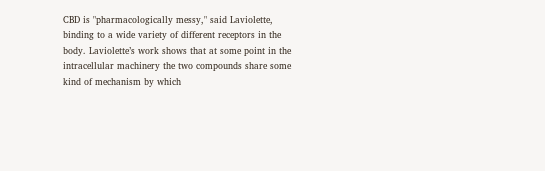CBD is "pharmacologically messy," said Laviolette, binding to a wide variety of different receptors in the body. Laviolette’s work shows that at some point in the intracellular machinery the two compounds share some kind of mechanism by which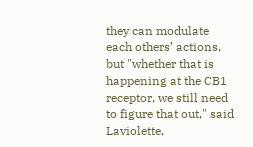they can modulate each others’ actions, but "whether that is happening at the CB1 receptor, we still need to figure that out," said Laviolette.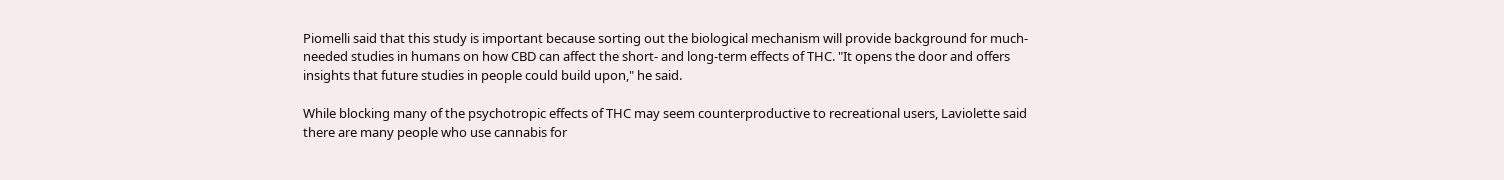Piomelli said that this study is important because sorting out the biological mechanism will provide background for much-needed studies in humans on how CBD can affect the short- and long-term effects of THC. "It opens the door and offers insights that future studies in people could build upon," he said.

While blocking many of the psychotropic effects of THC may seem counterproductive to recreational users, Laviolette said there are many people who use cannabis for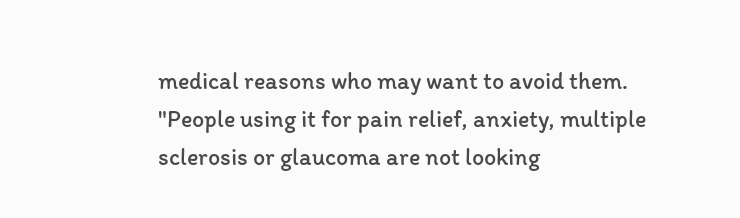medical reasons who may want to avoid them. "People using it for pain relief, anxiety, multiple sclerosis or glaucoma are not looking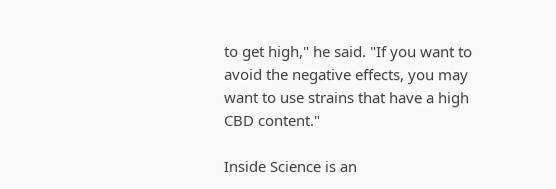to get high," he said. "If you want to avoid the negative effects, you may want to use strains that have a high CBD content."

Inside Science is an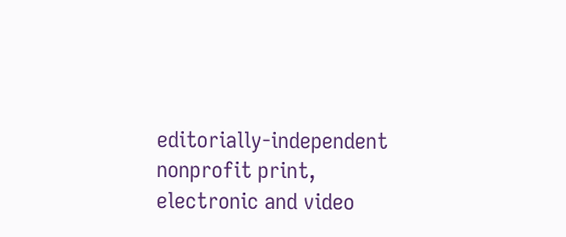editorially-independent nonprofit print, electronic and video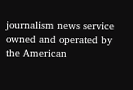journalism news service owned and operated by the American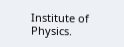Institute of Physics.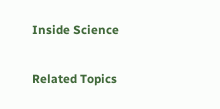Inside Science

Related Topics